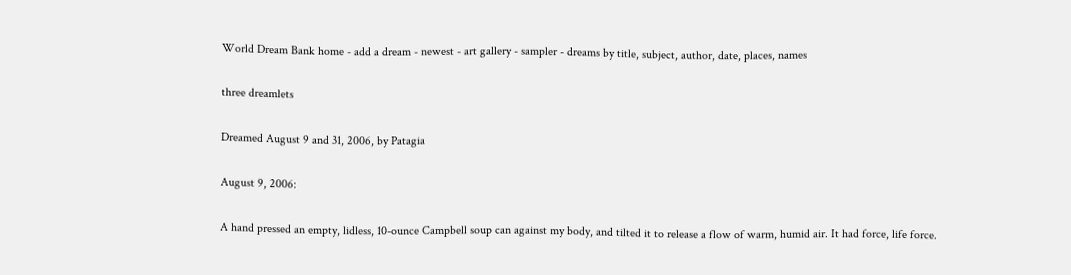World Dream Bank home - add a dream - newest - art gallery - sampler - dreams by title, subject, author, date, places, names

three dreamlets

Dreamed August 9 and 31, 2006, by Patagia

August 9, 2006:

A hand pressed an empty, lidless, 10-ounce Campbell soup can against my body, and tilted it to release a flow of warm, humid air. It had force, life force.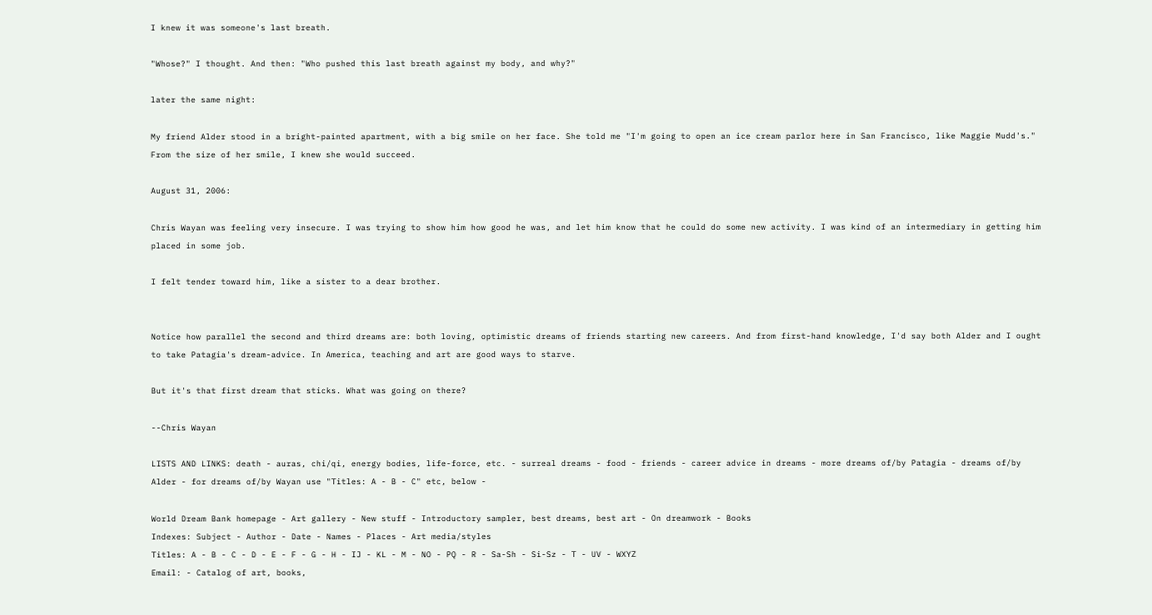I knew it was someone's last breath.

"Whose?" I thought. And then: "Who pushed this last breath against my body, and why?"

later the same night:

My friend Alder stood in a bright-painted apartment, with a big smile on her face. She told me "I'm going to open an ice cream parlor here in San Francisco, like Maggie Mudd's." From the size of her smile, I knew she would succeed.

August 31, 2006:

Chris Wayan was feeling very insecure. I was trying to show him how good he was, and let him know that he could do some new activity. I was kind of an intermediary in getting him placed in some job.

I felt tender toward him, like a sister to a dear brother.


Notice how parallel the second and third dreams are: both loving, optimistic dreams of friends starting new careers. And from first-hand knowledge, I'd say both Alder and I ought to take Patagia's dream-advice. In America, teaching and art are good ways to starve.

But it's that first dream that sticks. What was going on there?

--Chris Wayan

LISTS AND LINKS: death - auras, chi/qi, energy bodies, life-force, etc. - surreal dreams - food - friends - career advice in dreams - more dreams of/by Patagia - dreams of/by Alder - for dreams of/by Wayan use "Titles: A - B - C" etc, below -

World Dream Bank homepage - Art gallery - New stuff - Introductory sampler, best dreams, best art - On dreamwork - Books
Indexes: Subject - Author - Date - Names - Places - Art media/styles
Titles: A - B - C - D - E - F - G - H - IJ - KL - M - NO - PQ - R - Sa-Sh - Si-Sz - T - UV - WXYZ
Email: - Catalog of art, books,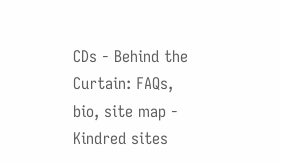CDs - Behind the Curtain: FAQs, bio, site map - Kindred sites